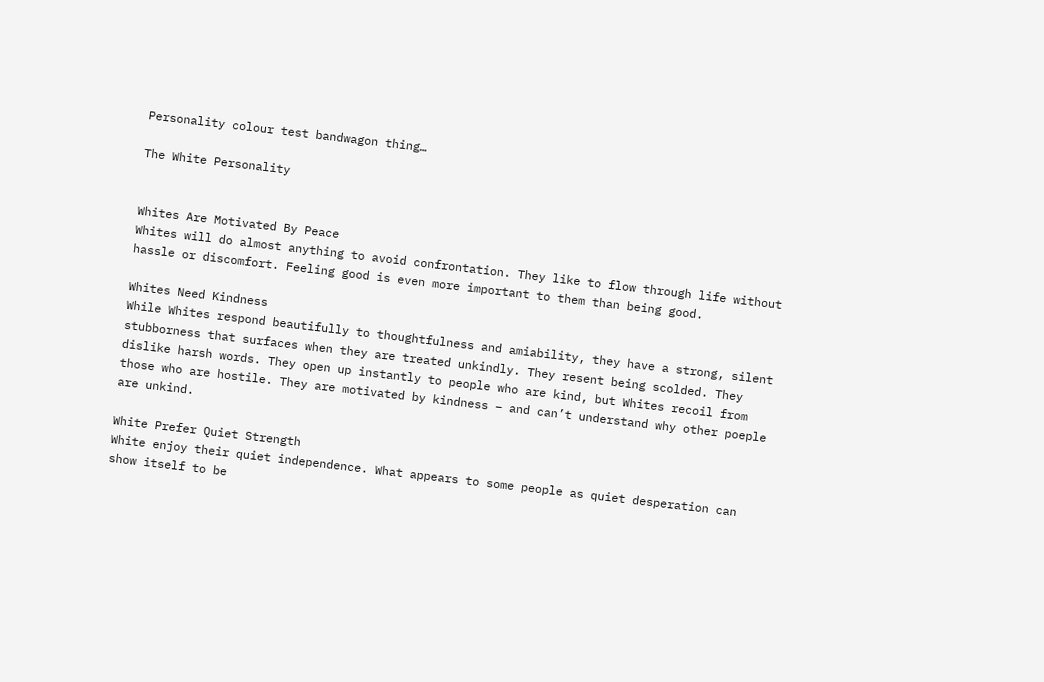Personality colour test bandwagon thing…

The White Personality


Whites Are Motivated By Peace
Whites will do almost anything to avoid confrontation. They like to flow through life without hassle or discomfort. Feeling good is even more important to them than being good.

Whites Need Kindness
While Whites respond beautifully to thoughtfulness and amiability, they have a strong, silent stubborness that surfaces when they are treated unkindly. They resent being scolded. They dislike harsh words. They open up instantly to people who are kind, but Whites recoil from those who are hostile. They are motivated by kindness – and can’t understand why other poeple are unkind.

White Prefer Quiet Strength
White enjoy their quiet independence. What appears to some people as quiet desperation can show itself to be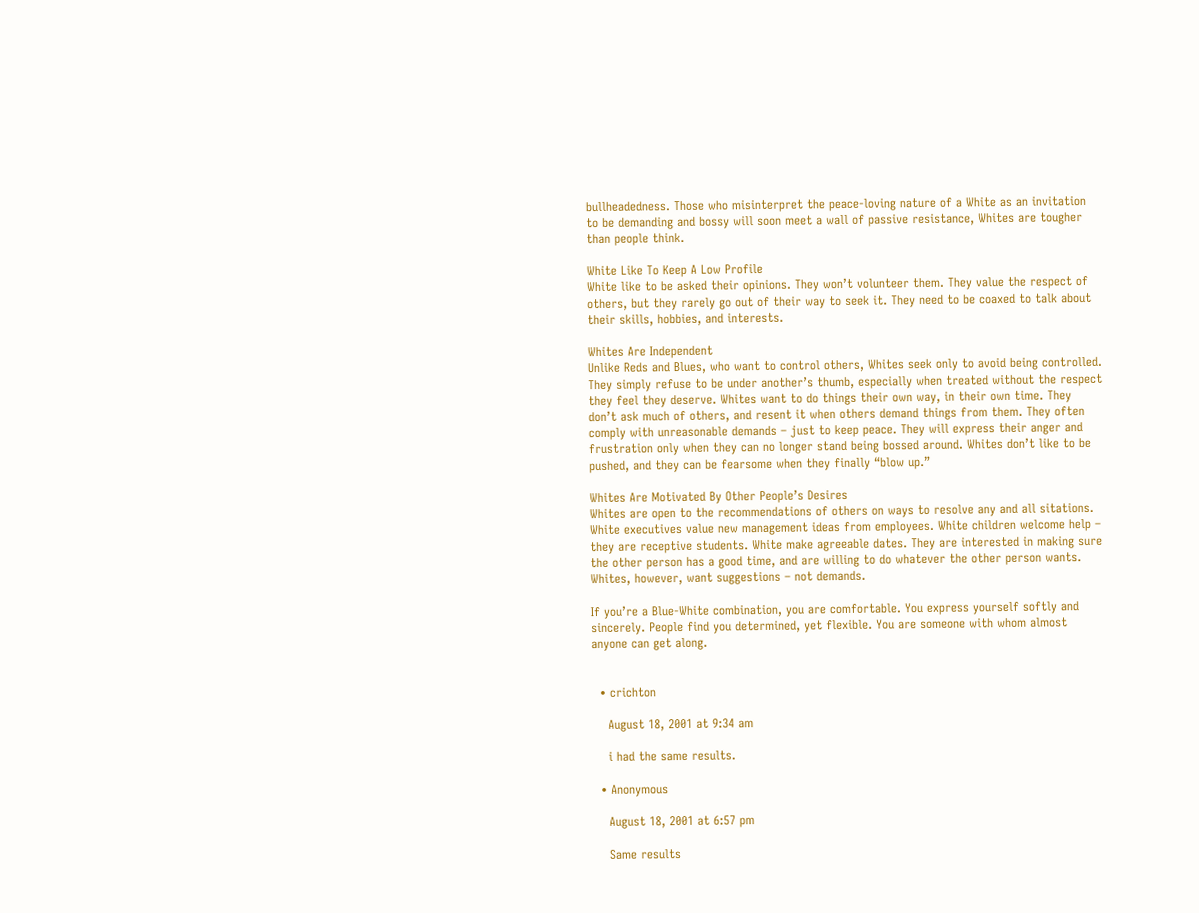bullheadedness. Those who misinterpret the peace-loving nature of a White as an invitation to be demanding and bossy will soon meet a wall of passive resistance, Whites are tougher than people think.

White Like To Keep A Low Profile
White like to be asked their opinions. They won’t volunteer them. They value the respect of others, but they rarely go out of their way to seek it. They need to be coaxed to talk about their skills, hobbies, and interests.

Whites Are Independent
Unlike Reds and Blues, who want to control others, Whites seek only to avoid being controlled. They simply refuse to be under another’s thumb, especially when treated without the respect they feel they deserve. Whites want to do things their own way, in their own time. They don’t ask much of others, and resent it when others demand things from them. They often comply with unreasonable demands – just to keep peace. They will express their anger and frustration only when they can no longer stand being bossed around. Whites don’t like to be pushed, and they can be fearsome when they finally “blow up.”

Whites Are Motivated By Other People’s Desires
Whites are open to the recommendations of others on ways to resolve any and all sitations. White executives value new management ideas from employees. White children welcome help – they are receptive students. White make agreeable dates. They are interested in making sure the other person has a good time, and are willing to do whatever the other person wants. Whites, however, want suggestions – not demands.

If you’re a Blue-White combination, you are comfortable. You express yourself softly and sincerely. People find you determined, yet flexible. You are someone with whom almost anyone can get along.


  • crichton

    August 18, 2001 at 9:34 am

    i had the same results.

  • Anonymous

    August 18, 2001 at 6:57 pm

    Same results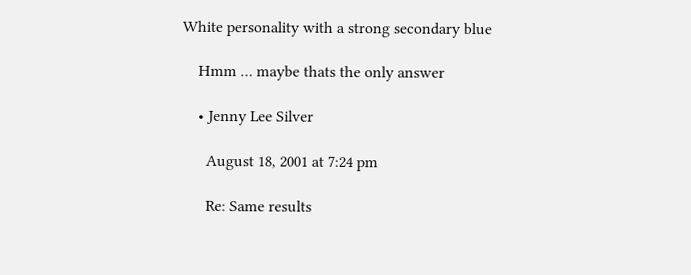White personality with a strong secondary blue

    Hmm … maybe thats the only answer

    • Jenny Lee Silver

      August 18, 2001 at 7:24 pm

      Re: Same results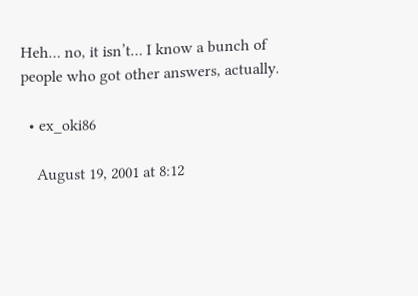Heh… no, it isn’t… I know a bunch of people who got other answers, actually.

  • ex_oki86

    August 19, 2001 at 8:12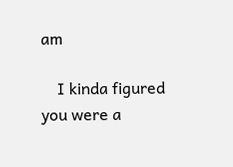am

    I kinda figured you were a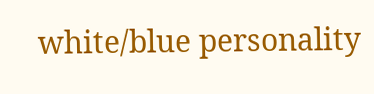white/blue personality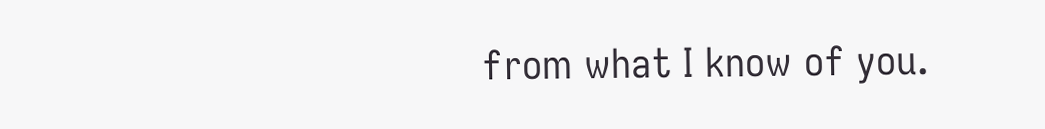from what I know of you.